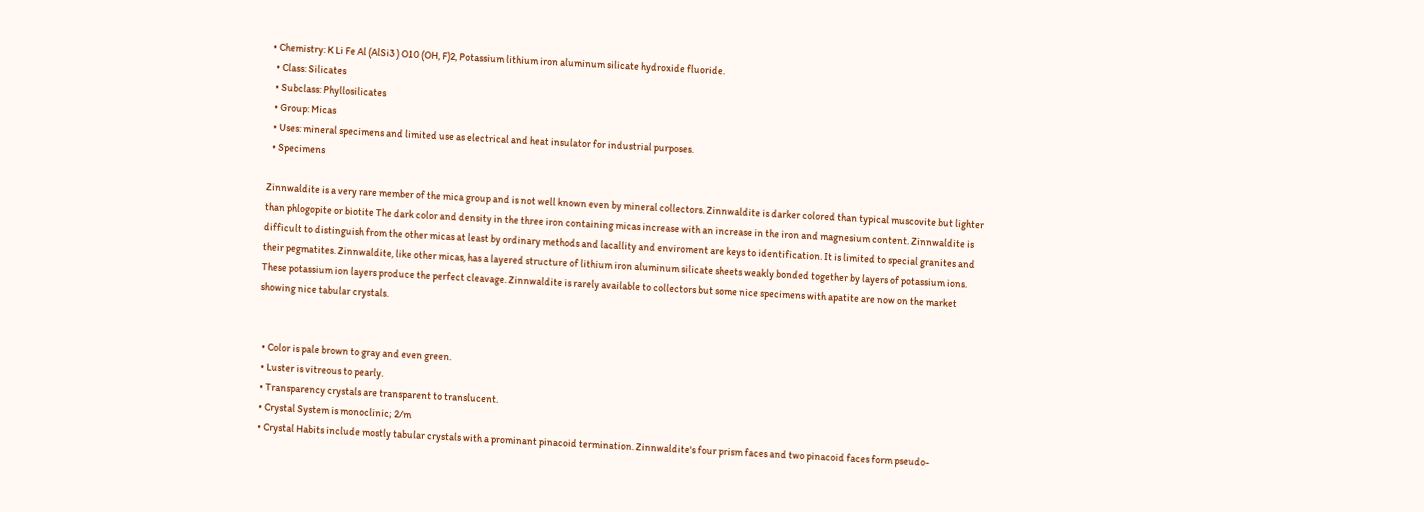• Chemistry: K Li Fe Al (AlSi3 ) O10 (OH, F)2, Potassium lithium iron aluminum silicate hydroxide fluoride.
  • Class: Silicates
  • Subclass: Phyllosilicates
  • Group: Micas
  • Uses: mineral specimens and limited use as electrical and heat insulator for industrial purposes.
  • Specimens

Zinnwaldite is a very rare member of the mica group and is not well known even by mineral collectors. Zinnwaldite is darker colored than typical muscovite but lighter than phlogopite or biotite The dark color and density in the three iron containing micas increase with an increase in the iron and magnesium content. Zinnwaldite is difficult to distinguish from the other micas at least by ordinary methods and lacallity and enviroment are keys to identification. It is limited to special granites and their pegmatites. Zinnwaldite, like other micas, has a layered structure of lithium iron aluminum silicate sheets weakly bonded together by layers of potassium ions. These potassium ion layers produce the perfect cleavage. Zinnwaldite is rarely available to collectors but some nice specimens with apatite are now on the market showing nice tabular crystals.


  • Color is pale brown to gray and even green.
  • Luster is vitreous to pearly.
  • Transparency crystals are transparent to translucent.
  • Crystal System is monoclinic; 2/m
  • Crystal Habits include mostly tabular crystals with a prominant pinacoid termination. Zinnwaldite's four prism faces and two pinacoid faces form pseudo-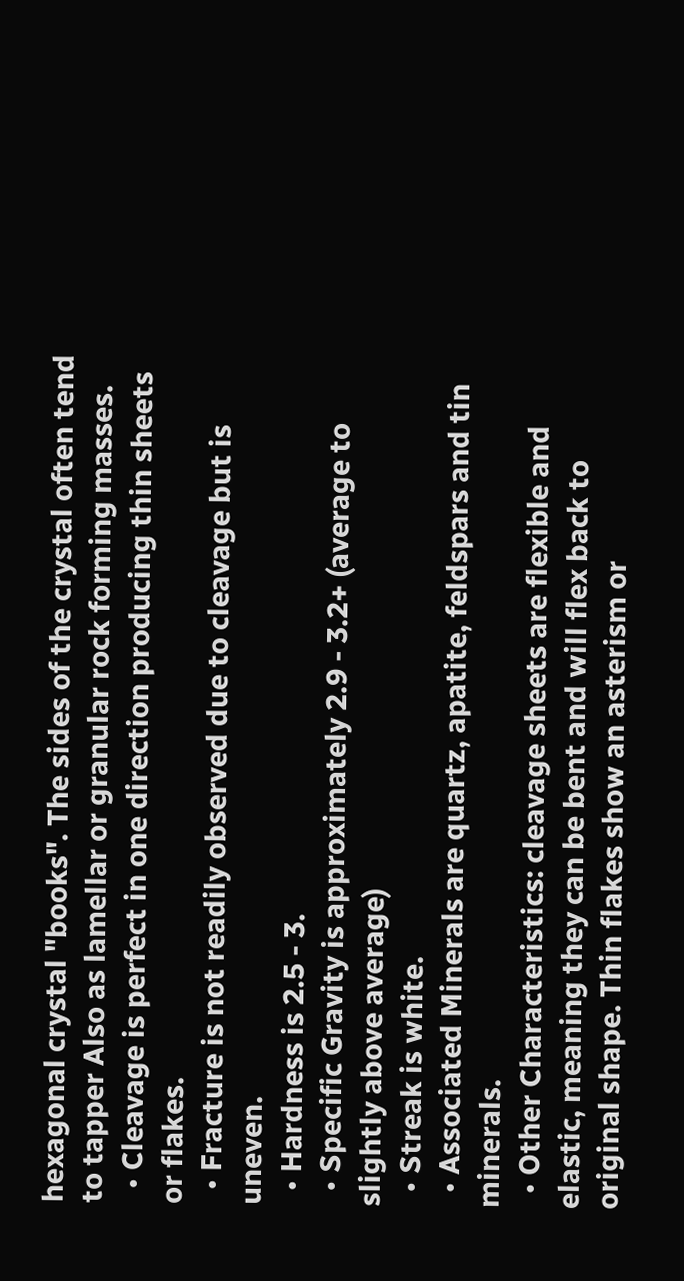hexagonal crystal "books". The sides of the crystal often tend to tapper Also as lamellar or granular rock forming masses.
  • Cleavage is perfect in one direction producing thin sheets or flakes.
  • Fracture is not readily observed due to cleavage but is uneven.
  • Hardness is 2.5 - 3.
  • Specific Gravity is approximately 2.9 - 3.2+ (average to slightly above average)
  • Streak is white.
  • Associated Minerals are quartz, apatite, feldspars and tin minerals.
  • Other Characteristics: cleavage sheets are flexible and elastic, meaning they can be bent and will flex back to original shape. Thin flakes show an asterism or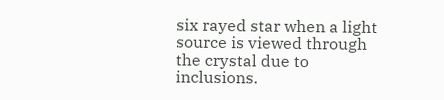six rayed star when a light source is viewed through the crystal due to inclusions.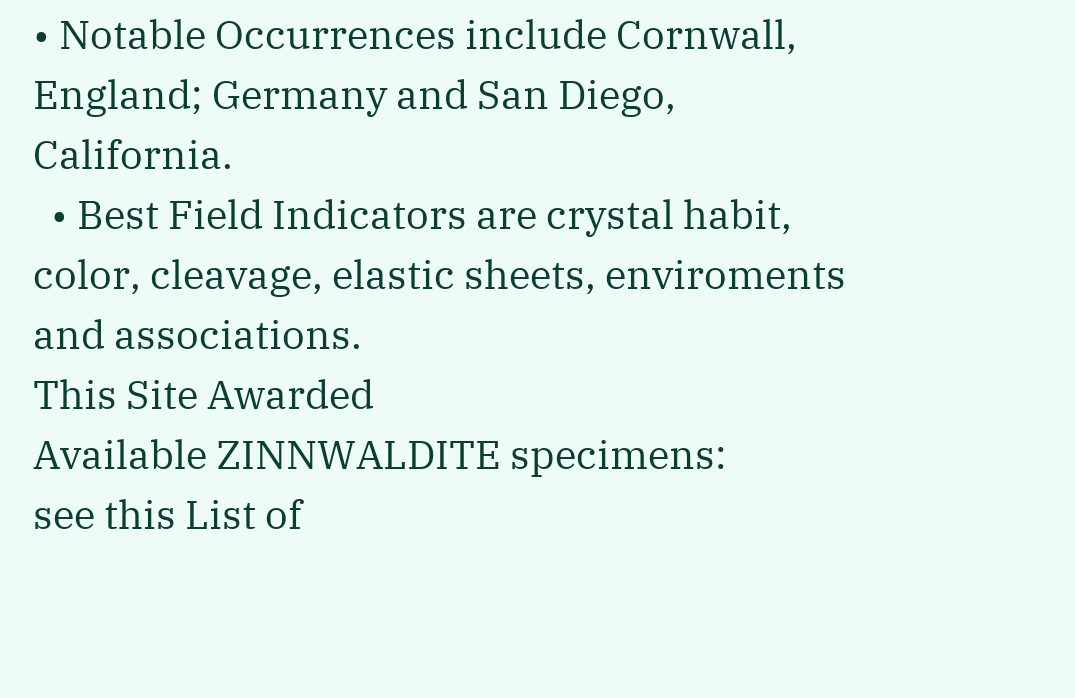• Notable Occurrences include Cornwall, England; Germany and San Diego, California.
  • Best Field Indicators are crystal habit, color, cleavage, elastic sheets, enviroments and associations.
This Site Awarded
Available ZINNWALDITE specimens:
see this List of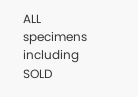ALL specimens including SOLD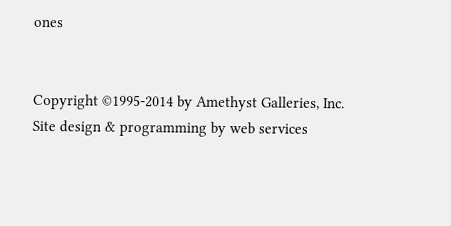ones


Copyright ©1995-2014 by Amethyst Galleries, Inc.
Site design & programming by web services